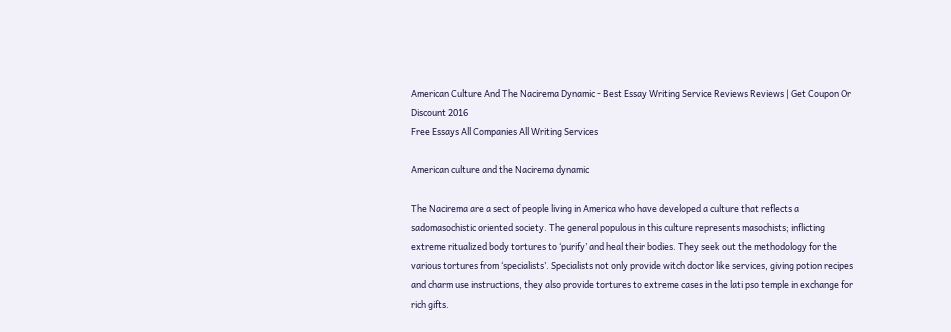American Culture And The Nacirema Dynamic - Best Essay Writing Service Reviews Reviews | Get Coupon Or Discount 2016
Free Essays All Companies All Writing Services

American culture and the Nacirema dynamic

The Nacirema are a sect of people living in America who have developed a culture that reflects a sadomasochistic oriented society. The general populous in this culture represents masochists; inflicting extreme ritualized body tortures to ‘purify’ and heal their bodies. They seek out the methodology for the various tortures from ‘specialists’. Specialists not only provide witch doctor like services, giving potion recipes and charm use instructions, they also provide tortures to extreme cases in the lati pso temple in exchange for rich gifts.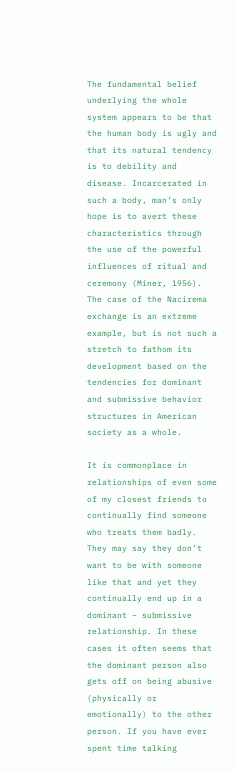The fundamental belief underlying the whole system appears to be that the human body is ugly and that its natural tendency is to debility and disease. Incarcerated in such a body, man’s only hope is to avert these characteristics through the use of the powerful influences of ritual and ceremony (Miner, 1956). The case of the Nacirema exchange is an extreme example, but is not such a stretch to fathom its development based on the tendencies for dominant and submissive behavior structures in American society as a whole.

It is commonplace in relationships of even some of my closest friends to continually find someone who treats them badly. They may say they don’t want to be with someone like that and yet they continually end up in a dominant – submissive relationship. In these cases it often seems that the dominant person also gets off on being abusive (physically or emotionally) to the other person. If you have ever spent time talking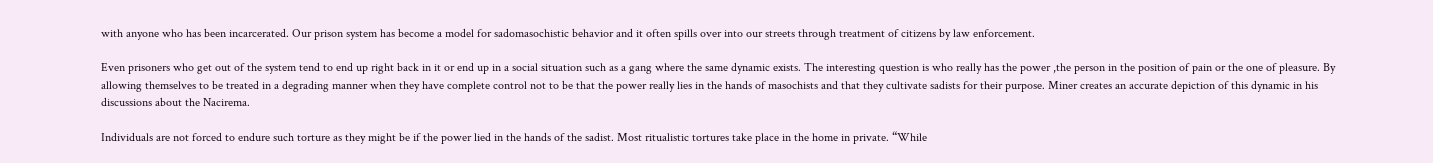with anyone who has been incarcerated. Our prison system has become a model for sadomasochistic behavior and it often spills over into our streets through treatment of citizens by law enforcement.

Even prisoners who get out of the system tend to end up right back in it or end up in a social situation such as a gang where the same dynamic exists. The interesting question is who really has the power ,the person in the position of pain or the one of pleasure. By allowing themselves to be treated in a degrading manner when they have complete control not to be that the power really lies in the hands of masochists and that they cultivate sadists for their purpose. Miner creates an accurate depiction of this dynamic in his discussions about the Nacirema.

Individuals are not forced to endure such torture as they might be if the power lied in the hands of the sadist. Most ritualistic tortures take place in the home in private. “While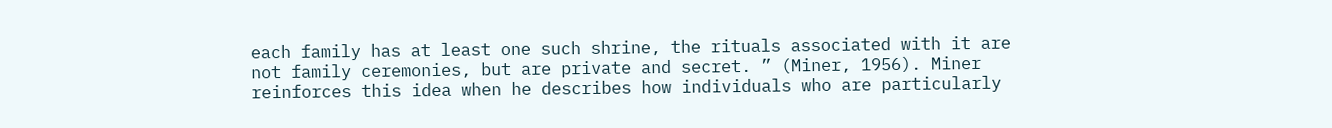each family has at least one such shrine, the rituals associated with it are not family ceremonies, but are private and secret. ” (Miner, 1956). Miner reinforces this idea when he describes how individuals who are particularly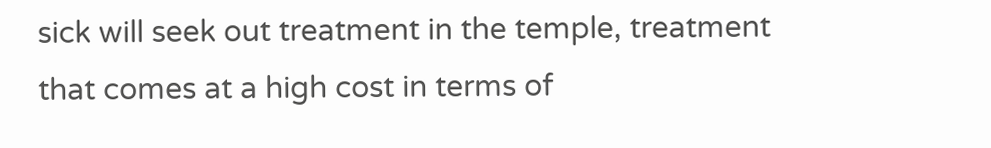sick will seek out treatment in the temple, treatment that comes at a high cost in terms of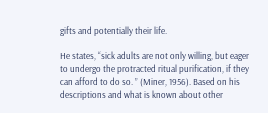gifts and potentially their life.

He states, “sick adults are not only willing, but eager to undergo the protracted ritual purification, if they can afford to do so. ” (Miner, 1956). Based on his descriptions and what is known about other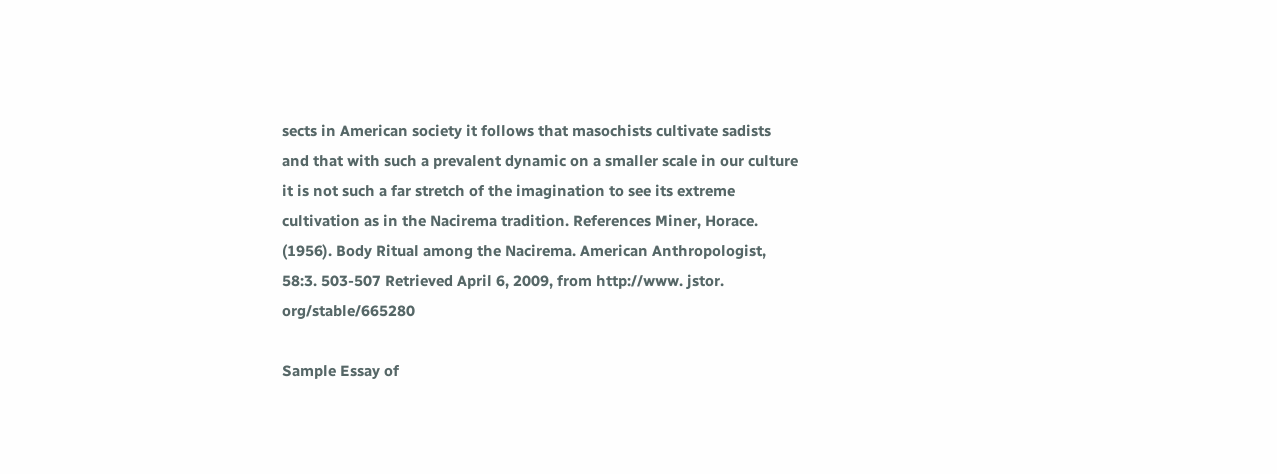sects in American society it follows that masochists cultivate sadists and that with such a prevalent dynamic on a smaller scale in our culture it is not such a far stretch of the imagination to see its extreme cultivation as in the Nacirema tradition. References Miner, Horace. (1956). Body Ritual among the Nacirema. American Anthropologist, 58:3. 503-507 Retrieved April 6, 2009, from http://www. jstor. org/stable/665280

Sample Essay of